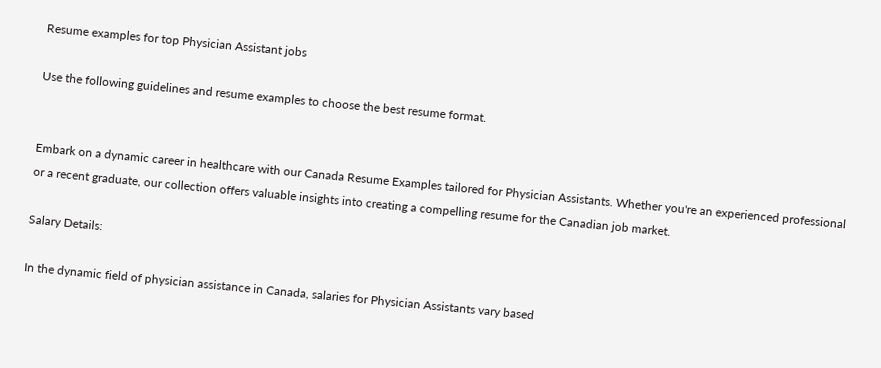Resume examples for top Physician Assistant jobs

Use the following guidelines and resume examples to choose the best resume format.


Embark on a dynamic career in healthcare with our Canada Resume Examples tailored for Physician Assistants. Whether you're an experienced professional or a recent graduate, our collection offers valuable insights into creating a compelling resume for the Canadian job market.

Salary Details:

In the dynamic field of physician assistance in Canada, salaries for Physician Assistants vary based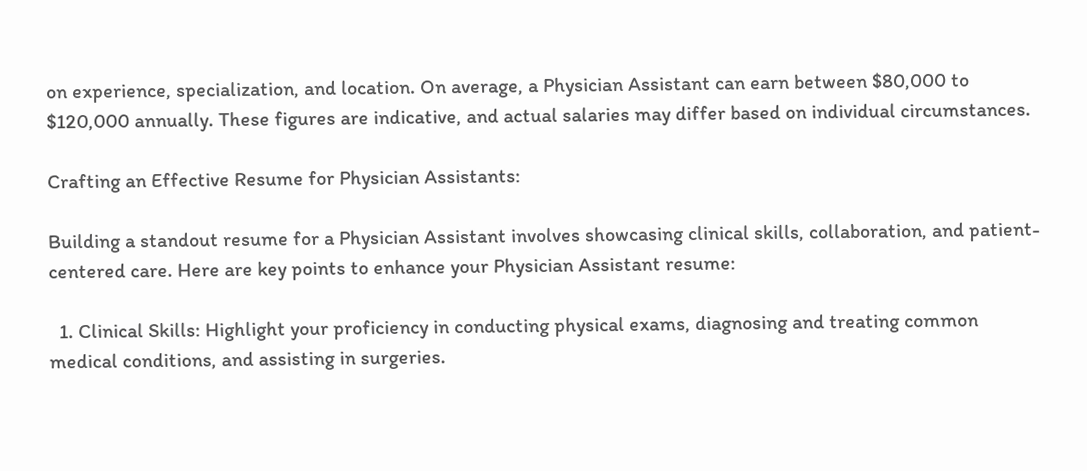on experience, specialization, and location. On average, a Physician Assistant can earn between $80,000 to $120,000 annually. These figures are indicative, and actual salaries may differ based on individual circumstances.

Crafting an Effective Resume for Physician Assistants:

Building a standout resume for a Physician Assistant involves showcasing clinical skills, collaboration, and patient-centered care. Here are key points to enhance your Physician Assistant resume:

  1. Clinical Skills: Highlight your proficiency in conducting physical exams, diagnosing and treating common medical conditions, and assisting in surgeries.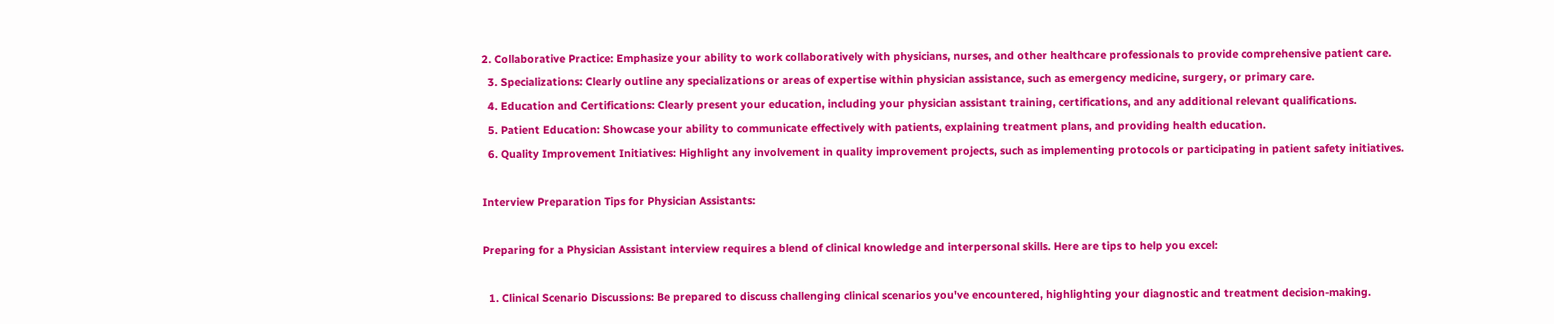2. Collaborative Practice: Emphasize your ability to work collaboratively with physicians, nurses, and other healthcare professionals to provide comprehensive patient care.
  3. Specializations: Clearly outline any specializations or areas of expertise within physician assistance, such as emergency medicine, surgery, or primary care.
  4. Education and Certifications: Clearly present your education, including your physician assistant training, certifications, and any additional relevant qualifications.
  5. Patient Education: Showcase your ability to communicate effectively with patients, explaining treatment plans, and providing health education.
  6. Quality Improvement Initiatives: Highlight any involvement in quality improvement projects, such as implementing protocols or participating in patient safety initiatives.

Interview Preparation Tips for Physician Assistants:

Preparing for a Physician Assistant interview requires a blend of clinical knowledge and interpersonal skills. Here are tips to help you excel:

  1. Clinical Scenario Discussions: Be prepared to discuss challenging clinical scenarios you've encountered, highlighting your diagnostic and treatment decision-making.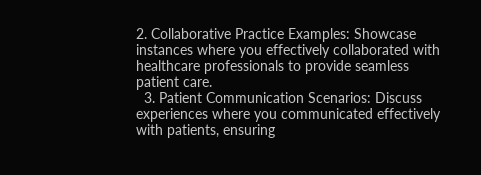2. Collaborative Practice Examples: Showcase instances where you effectively collaborated with healthcare professionals to provide seamless patient care.
  3. Patient Communication Scenarios: Discuss experiences where you communicated effectively with patients, ensuring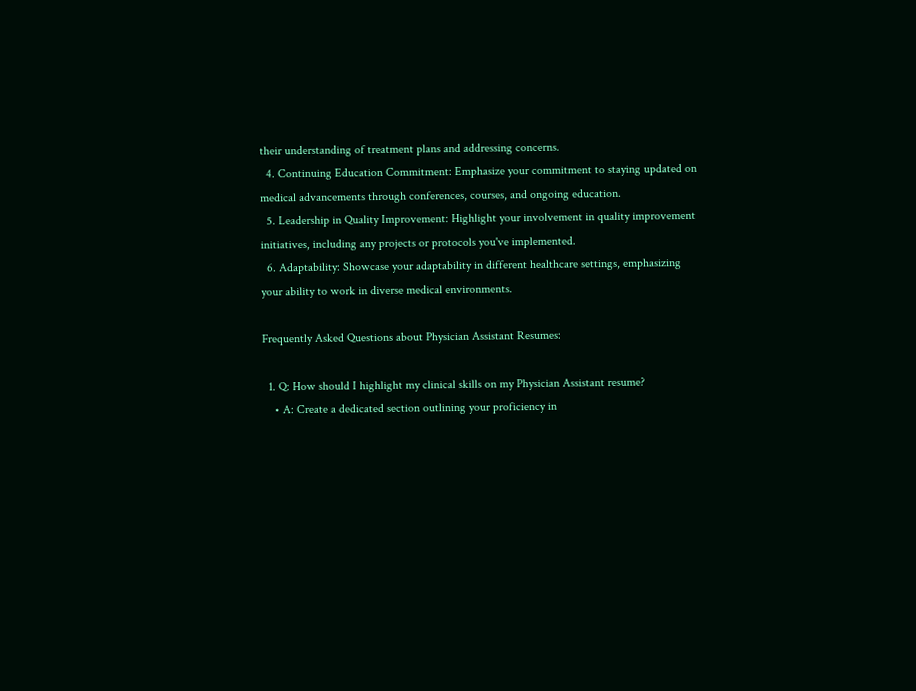their understanding of treatment plans and addressing concerns.
  4. Continuing Education Commitment: Emphasize your commitment to staying updated on medical advancements through conferences, courses, and ongoing education.
  5. Leadership in Quality Improvement: Highlight your involvement in quality improvement initiatives, including any projects or protocols you've implemented.
  6. Adaptability: Showcase your adaptability in different healthcare settings, emphasizing your ability to work in diverse medical environments.

Frequently Asked Questions about Physician Assistant Resumes:

  1. Q: How should I highlight my clinical skills on my Physician Assistant resume?
    • A: Create a dedicated section outlining your proficiency in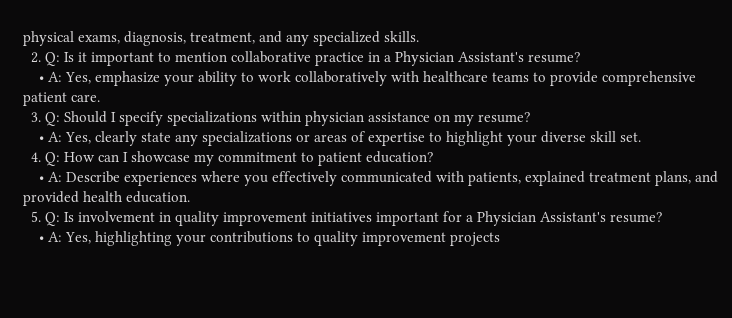physical exams, diagnosis, treatment, and any specialized skills.
  2. Q: Is it important to mention collaborative practice in a Physician Assistant's resume?
    • A: Yes, emphasize your ability to work collaboratively with healthcare teams to provide comprehensive patient care.
  3. Q: Should I specify specializations within physician assistance on my resume?
    • A: Yes, clearly state any specializations or areas of expertise to highlight your diverse skill set.
  4. Q: How can I showcase my commitment to patient education?
    • A: Describe experiences where you effectively communicated with patients, explained treatment plans, and provided health education.
  5. Q: Is involvement in quality improvement initiatives important for a Physician Assistant's resume?
    • A: Yes, highlighting your contributions to quality improvement projects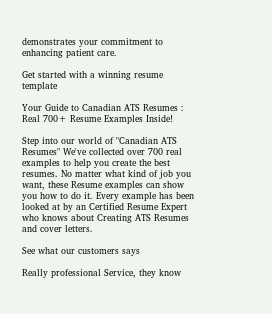demonstrates your commitment to enhancing patient care.

Get started with a winning resume template

Your Guide to Canadian ATS Resumes : Real 700+ Resume Examples Inside!

Step into our world of "Canadian ATS Resumes" We've collected over 700 real examples to help you create the best resumes. No matter what kind of job you want, these Resume examples can show you how to do it. Every example has been looked at by an Certified Resume Expert who knows about Creating ATS Resumes and cover letters.

See what our customers says

Really professional Service, they know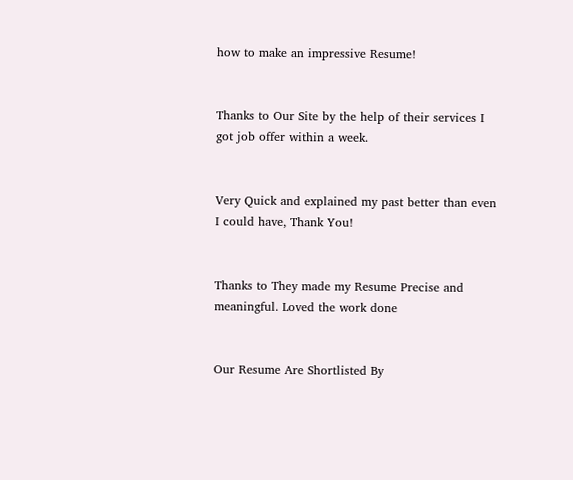how to make an impressive Resume!


Thanks to Our Site by the help of their services I got job offer within a week.


Very Quick and explained my past better than even I could have, Thank You!


Thanks to They made my Resume Precise and meaningful. Loved the work done


Our Resume Are Shortlisted By